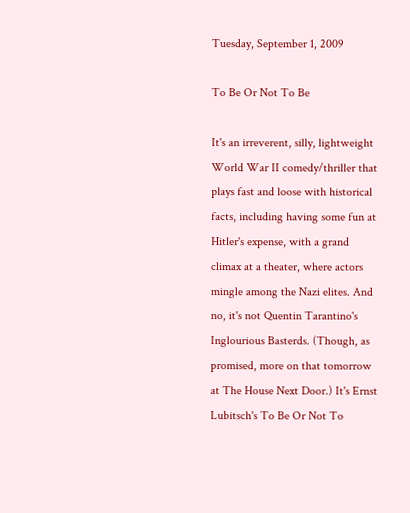Tuesday, September 1, 2009

To Be Or Not To Be

It's an irreverent, silly, lightweight World War II comedy/thriller that plays fast and loose with historical facts, including having some fun at Hitler's expense, with a grand climax at a theater, where actors mingle among the Nazi elites. And no, it's not Quentin Tarantino's Inglourious Basterds. (Though, as promised, more on that tomorrow at The House Next Door.) It's Ernst Lubitsch's To Be Or Not To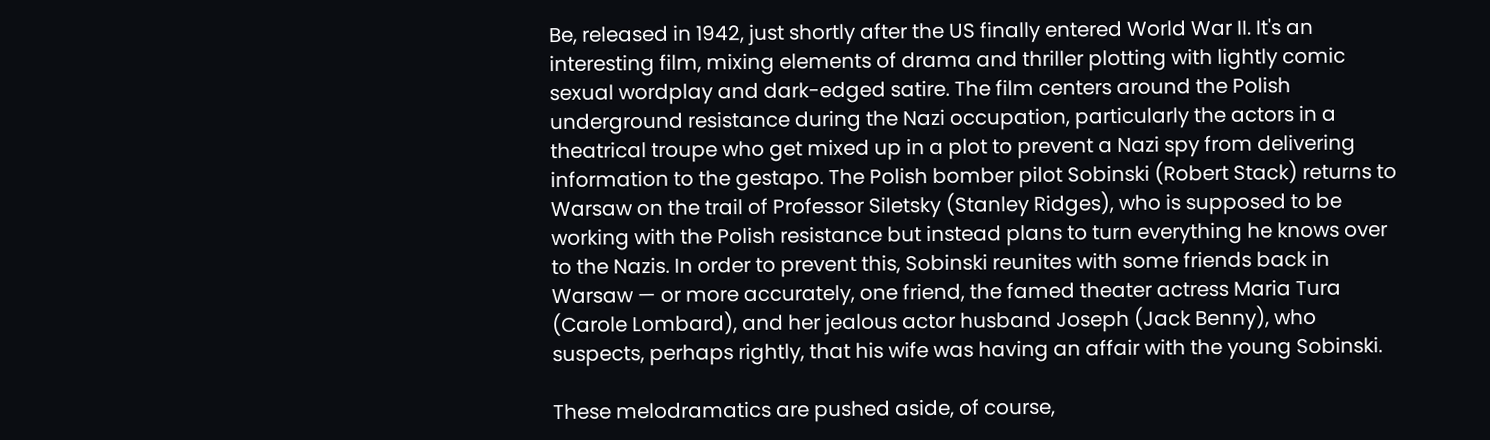Be, released in 1942, just shortly after the US finally entered World War II. It's an interesting film, mixing elements of drama and thriller plotting with lightly comic sexual wordplay and dark-edged satire. The film centers around the Polish underground resistance during the Nazi occupation, particularly the actors in a theatrical troupe who get mixed up in a plot to prevent a Nazi spy from delivering information to the gestapo. The Polish bomber pilot Sobinski (Robert Stack) returns to Warsaw on the trail of Professor Siletsky (Stanley Ridges), who is supposed to be working with the Polish resistance but instead plans to turn everything he knows over to the Nazis. In order to prevent this, Sobinski reunites with some friends back in Warsaw — or more accurately, one friend, the famed theater actress Maria Tura (Carole Lombard), and her jealous actor husband Joseph (Jack Benny), who suspects, perhaps rightly, that his wife was having an affair with the young Sobinski.

These melodramatics are pushed aside, of course,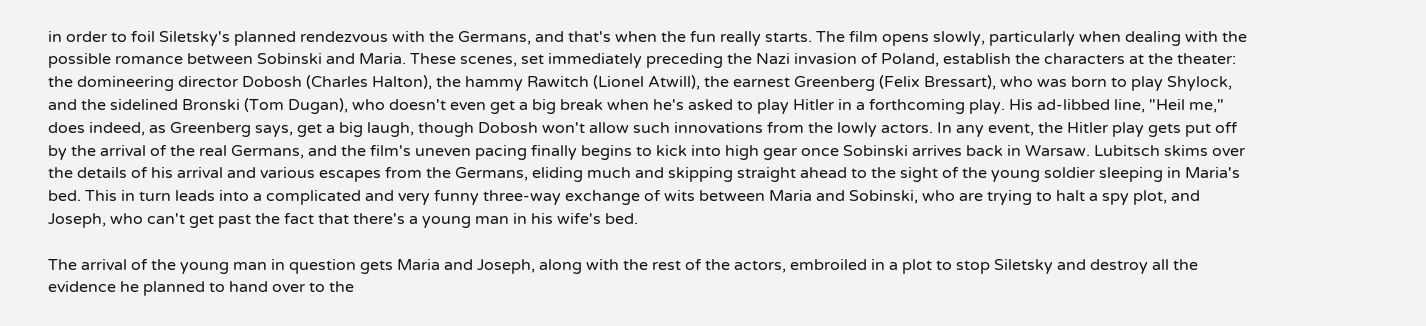in order to foil Siletsky's planned rendezvous with the Germans, and that's when the fun really starts. The film opens slowly, particularly when dealing with the possible romance between Sobinski and Maria. These scenes, set immediately preceding the Nazi invasion of Poland, establish the characters at the theater: the domineering director Dobosh (Charles Halton), the hammy Rawitch (Lionel Atwill), the earnest Greenberg (Felix Bressart), who was born to play Shylock, and the sidelined Bronski (Tom Dugan), who doesn't even get a big break when he's asked to play Hitler in a forthcoming play. His ad-libbed line, "Heil me," does indeed, as Greenberg says, get a big laugh, though Dobosh won't allow such innovations from the lowly actors. In any event, the Hitler play gets put off by the arrival of the real Germans, and the film's uneven pacing finally begins to kick into high gear once Sobinski arrives back in Warsaw. Lubitsch skims over the details of his arrival and various escapes from the Germans, eliding much and skipping straight ahead to the sight of the young soldier sleeping in Maria's bed. This in turn leads into a complicated and very funny three-way exchange of wits between Maria and Sobinski, who are trying to halt a spy plot, and Joseph, who can't get past the fact that there's a young man in his wife's bed.

The arrival of the young man in question gets Maria and Joseph, along with the rest of the actors, embroiled in a plot to stop Siletsky and destroy all the evidence he planned to hand over to the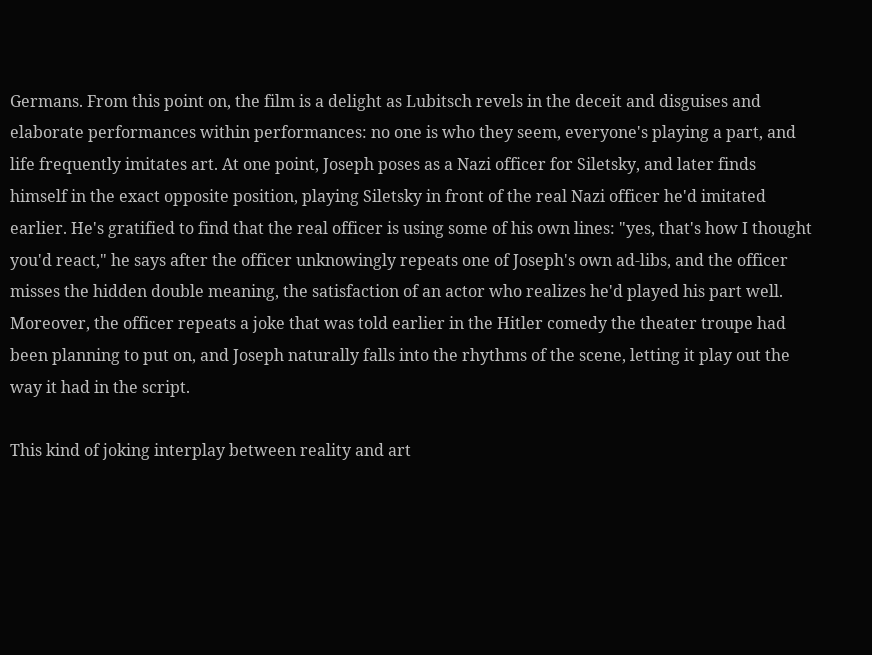Germans. From this point on, the film is a delight as Lubitsch revels in the deceit and disguises and elaborate performances within performances: no one is who they seem, everyone's playing a part, and life frequently imitates art. At one point, Joseph poses as a Nazi officer for Siletsky, and later finds himself in the exact opposite position, playing Siletsky in front of the real Nazi officer he'd imitated earlier. He's gratified to find that the real officer is using some of his own lines: "yes, that's how I thought you'd react," he says after the officer unknowingly repeats one of Joseph's own ad-libs, and the officer misses the hidden double meaning, the satisfaction of an actor who realizes he'd played his part well. Moreover, the officer repeats a joke that was told earlier in the Hitler comedy the theater troupe had been planning to put on, and Joseph naturally falls into the rhythms of the scene, letting it play out the way it had in the script.

This kind of joking interplay between reality and art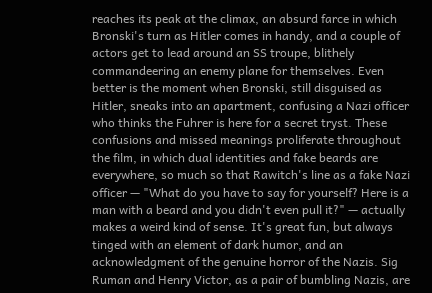reaches its peak at the climax, an absurd farce in which Bronski's turn as Hitler comes in handy, and a couple of actors get to lead around an SS troupe, blithely commandeering an enemy plane for themselves. Even better is the moment when Bronski, still disguised as Hitler, sneaks into an apartment, confusing a Nazi officer who thinks the Fuhrer is here for a secret tryst. These confusions and missed meanings proliferate throughout the film, in which dual identities and fake beards are everywhere, so much so that Rawitch's line as a fake Nazi officer — "What do you have to say for yourself? Here is a man with a beard and you didn't even pull it?" — actually makes a weird kind of sense. It's great fun, but always tinged with an element of dark humor, and an acknowledgment of the genuine horror of the Nazis. Sig Ruman and Henry Victor, as a pair of bumbling Nazis, are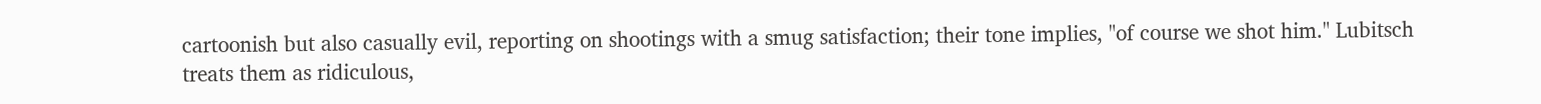cartoonish but also casually evil, reporting on shootings with a smug satisfaction; their tone implies, "of course we shot him." Lubitsch treats them as ridiculous,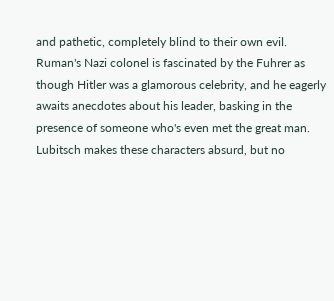and pathetic, completely blind to their own evil. Ruman's Nazi colonel is fascinated by the Fuhrer as though Hitler was a glamorous celebrity, and he eagerly awaits anecdotes about his leader, basking in the presence of someone who's even met the great man. Lubitsch makes these characters absurd, but no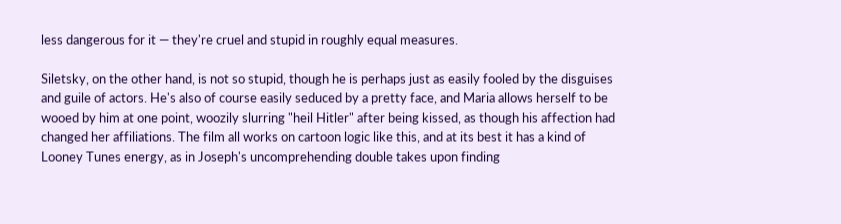less dangerous for it — they're cruel and stupid in roughly equal measures.

Siletsky, on the other hand, is not so stupid, though he is perhaps just as easily fooled by the disguises and guile of actors. He's also of course easily seduced by a pretty face, and Maria allows herself to be wooed by him at one point, woozily slurring "heil Hitler" after being kissed, as though his affection had changed her affiliations. The film all works on cartoon logic like this, and at its best it has a kind of Looney Tunes energy, as in Joseph's uncomprehending double takes upon finding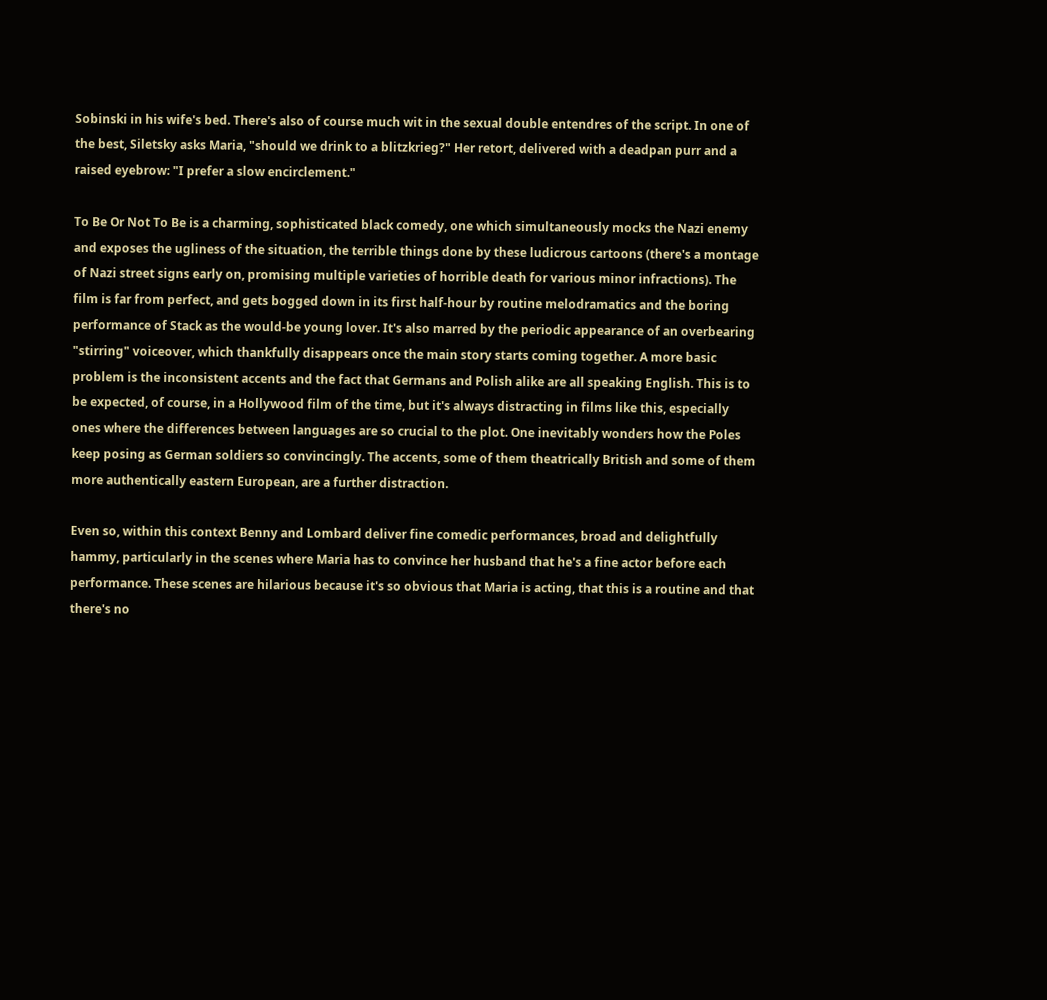Sobinski in his wife's bed. There's also of course much wit in the sexual double entendres of the script. In one of the best, Siletsky asks Maria, "should we drink to a blitzkrieg?" Her retort, delivered with a deadpan purr and a raised eyebrow: "I prefer a slow encirclement."

To Be Or Not To Be is a charming, sophisticated black comedy, one which simultaneously mocks the Nazi enemy and exposes the ugliness of the situation, the terrible things done by these ludicrous cartoons (there's a montage of Nazi street signs early on, promising multiple varieties of horrible death for various minor infractions). The film is far from perfect, and gets bogged down in its first half-hour by routine melodramatics and the boring performance of Stack as the would-be young lover. It's also marred by the periodic appearance of an overbearing "stirring" voiceover, which thankfully disappears once the main story starts coming together. A more basic problem is the inconsistent accents and the fact that Germans and Polish alike are all speaking English. This is to be expected, of course, in a Hollywood film of the time, but it's always distracting in films like this, especially ones where the differences between languages are so crucial to the plot. One inevitably wonders how the Poles keep posing as German soldiers so convincingly. The accents, some of them theatrically British and some of them more authentically eastern European, are a further distraction.

Even so, within this context Benny and Lombard deliver fine comedic performances, broad and delightfully hammy, particularly in the scenes where Maria has to convince her husband that he's a fine actor before each performance. These scenes are hilarious because it's so obvious that Maria is acting, that this is a routine and that there's no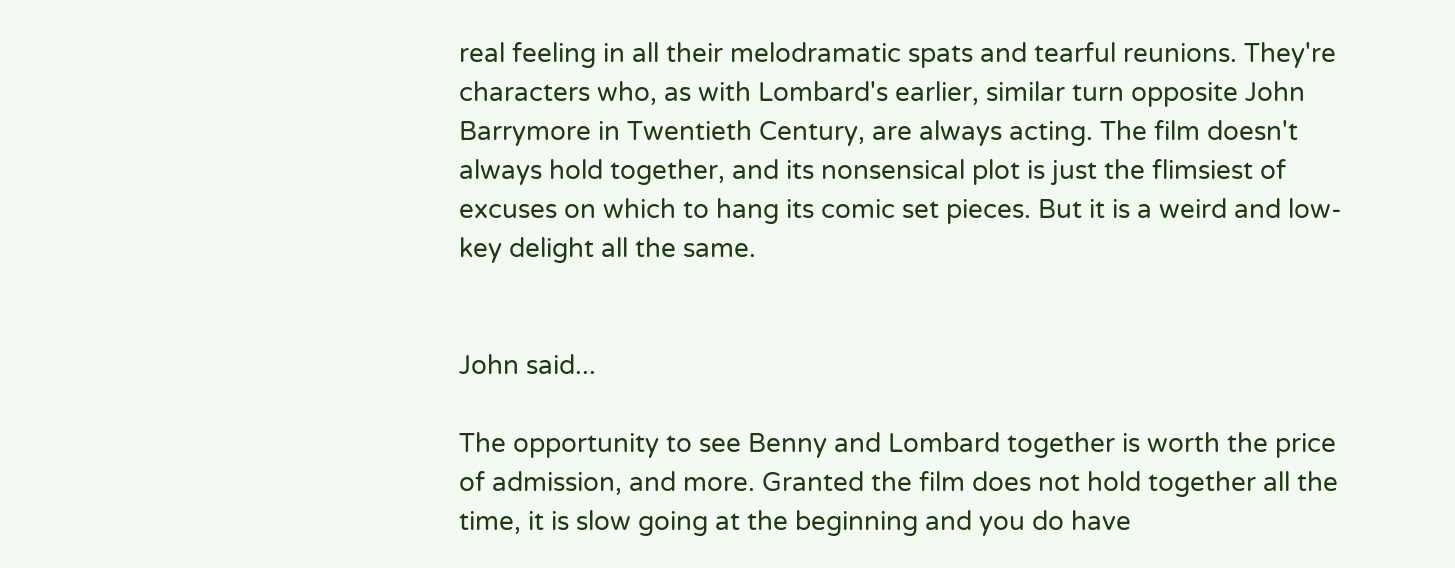real feeling in all their melodramatic spats and tearful reunions. They're characters who, as with Lombard's earlier, similar turn opposite John Barrymore in Twentieth Century, are always acting. The film doesn't always hold together, and its nonsensical plot is just the flimsiest of excuses on which to hang its comic set pieces. But it is a weird and low-key delight all the same.


John said...

The opportunity to see Benny and Lombard together is worth the price of admission, and more. Granted the film does not hold together all the time, it is slow going at the beginning and you do have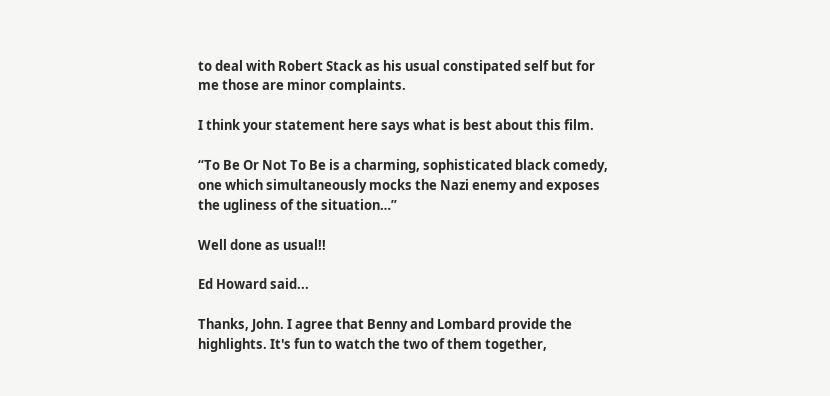to deal with Robert Stack as his usual constipated self but for me those are minor complaints.

I think your statement here says what is best about this film.

“To Be Or Not To Be is a charming, sophisticated black comedy, one which simultaneously mocks the Nazi enemy and exposes the ugliness of the situation…”

Well done as usual!!

Ed Howard said...

Thanks, John. I agree that Benny and Lombard provide the highlights. It's fun to watch the two of them together,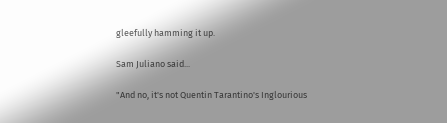gleefully hamming it up.

Sam Juliano said...

"And no, it's not Quentin Tarantino's Inglourious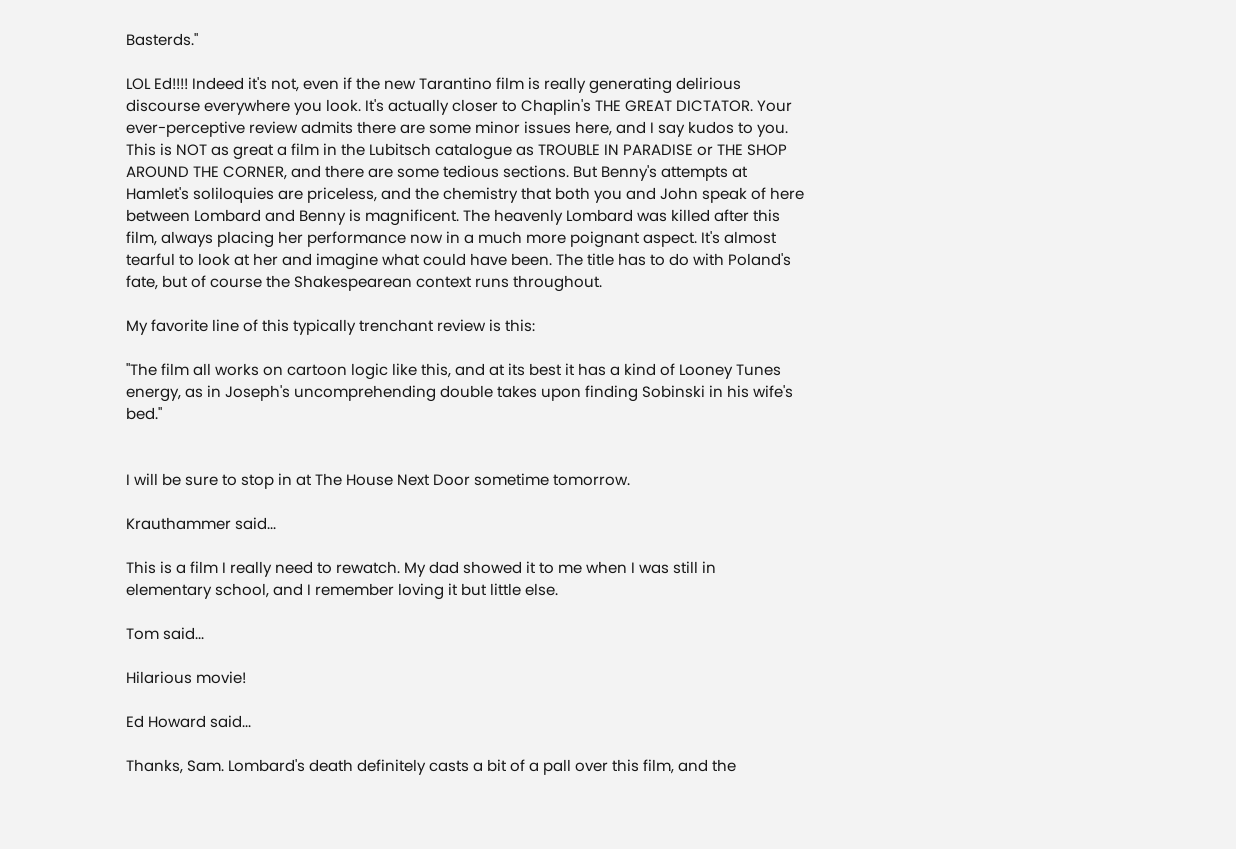Basterds."

LOL Ed!!!! Indeed it's not, even if the new Tarantino film is really generating delirious discourse everywhere you look. It's actually closer to Chaplin's THE GREAT DICTATOR. Your ever-perceptive review admits there are some minor issues here, and I say kudos to you. This is NOT as great a film in the Lubitsch catalogue as TROUBLE IN PARADISE or THE SHOP AROUND THE CORNER, and there are some tedious sections. But Benny's attempts at Hamlet's soliloquies are priceless, and the chemistry that both you and John speak of here between Lombard and Benny is magnificent. The heavenly Lombard was killed after this film, always placing her performance now in a much more poignant aspect. It's almost tearful to look at her and imagine what could have been. The title has to do with Poland's fate, but of course the Shakespearean context runs throughout.

My favorite line of this typically trenchant review is this:

"The film all works on cartoon logic like this, and at its best it has a kind of Looney Tunes energy, as in Joseph's uncomprehending double takes upon finding Sobinski in his wife's bed."


I will be sure to stop in at The House Next Door sometime tomorrow.

Krauthammer said...

This is a film I really need to rewatch. My dad showed it to me when I was still in elementary school, and I remember loving it but little else.

Tom said...

Hilarious movie!

Ed Howard said...

Thanks, Sam. Lombard's death definitely casts a bit of a pall over this film, and the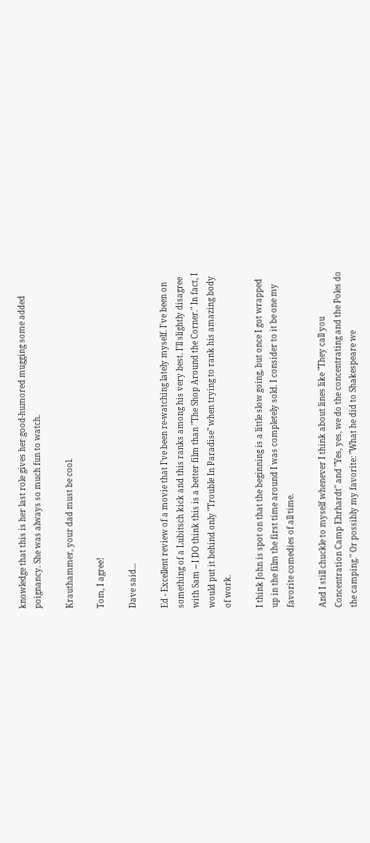knowledge that this is her last role gives her good-humored mugging some added poignancy. She was always so much fun to watch.

Krauthammer, your dad must be cool.

Tom, I agree!

Dave said...

Ed - Excellent review of a movie that I've been re-watching lately myself. I've been on something of a Lubitsch kick and this ranks among his very best. I'll slightly disagree with Sam -- I DO think this is a better film than "The Shop Around the Corner." In fact, I would put it behind only "Trouble In Paradise" when trying to rank his amazing body of work.

I think John is spot on that the beginning is a little slow going, but once I got wrapped up in the film the first time around I was completely sold. I consider to it be one my favorite comedies of all time.

And I still chuckle to myself whenever I think about lines like "They call you Concentration Camp Ehrhardt" and "Yes, yes, we do the concentrating and the Poles do the camping." Or possibly my favorite: "What he did to Shakespeare we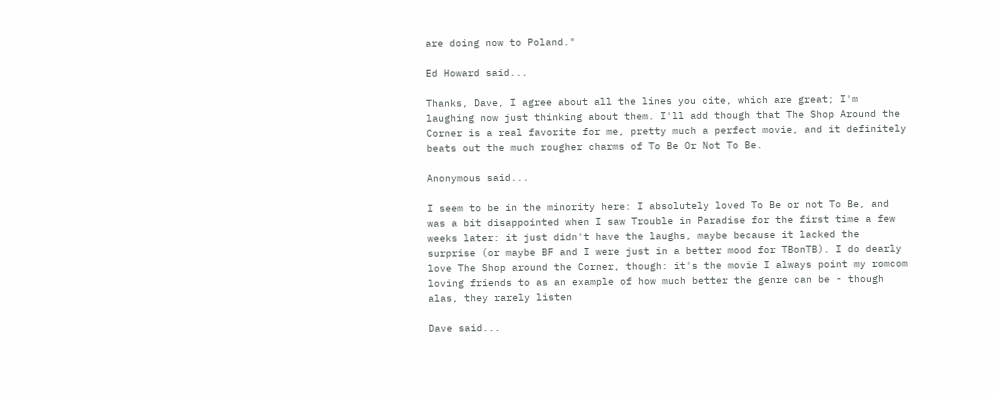are doing now to Poland."

Ed Howard said...

Thanks, Dave, I agree about all the lines you cite, which are great; I'm laughing now just thinking about them. I'll add though that The Shop Around the Corner is a real favorite for me, pretty much a perfect movie, and it definitely beats out the much rougher charms of To Be Or Not To Be.

Anonymous said...

I seem to be in the minority here: I absolutely loved To Be or not To Be, and was a bit disappointed when I saw Trouble in Paradise for the first time a few weeks later: it just didn't have the laughs, maybe because it lacked the surprise (or maybe BF and I were just in a better mood for TBonTB). I do dearly love The Shop around the Corner, though: it's the movie I always point my romcom loving friends to as an example of how much better the genre can be - though alas, they rarely listen

Dave said...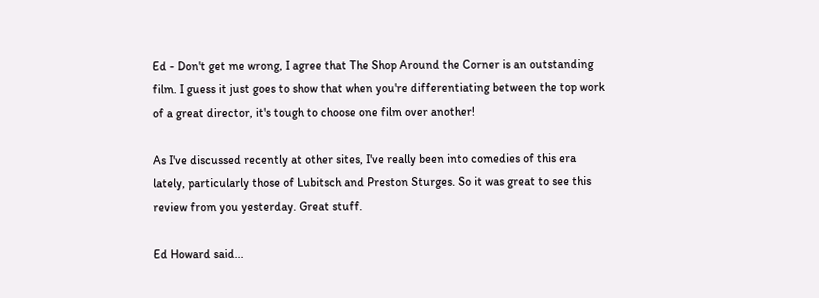Ed - Don't get me wrong, I agree that The Shop Around the Corner is an outstanding film. I guess it just goes to show that when you're differentiating between the top work of a great director, it's tough to choose one film over another!

As I've discussed recently at other sites, I've really been into comedies of this era lately, particularly those of Lubitsch and Preston Sturges. So it was great to see this review from you yesterday. Great stuff.

Ed Howard said...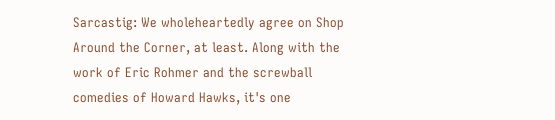Sarcastig: We wholeheartedly agree on Shop Around the Corner, at least. Along with the work of Eric Rohmer and the screwball comedies of Howard Hawks, it's one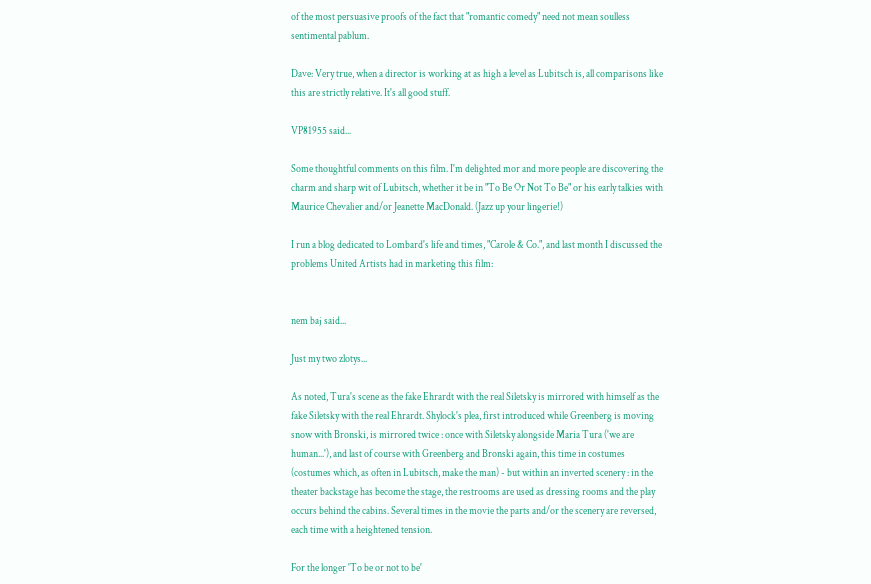of the most persuasive proofs of the fact that "romantic comedy" need not mean soulless sentimental pablum.

Dave: Very true, when a director is working at as high a level as Lubitsch is, all comparisons like this are strictly relative. It's all good stuff.

VP81955 said...

Some thoughtful comments on this film. I'm delighted mor and more people are discovering the charm and sharp wit of Lubitsch, whether it be in "To Be Or Not To Be" or his early talkies with Maurice Chevalier and/or Jeanette MacDonald. (Jazz up your lingerie!)

I run a blog dedicated to Lombard's life and times, "Carole & Co.", and last month I discussed the problems United Artists had in marketing this film:


nem baj said...

Just my two zlotys...

As noted, Tura's scene as the fake Ehrardt with the real Siletsky is mirrored with himself as the fake Siletsky with the real Ehrardt. Shylock's plea, first introduced while Greenberg is moving snow with Bronski, is mirrored twice : once with Siletsky alongside Maria Tura ('we are human...'), and last of course with Greenberg and Bronski again, this time in costumes (costumes which, as often in Lubitsch, make the man) - but within an inverted scenery : in the theater backstage has become the stage, the restrooms are used as dressing rooms and the play occurs behind the cabins. Several times in the movie the parts and/or the scenery are reversed, each time with a heightened tension.

For the longer 'To be or not to be'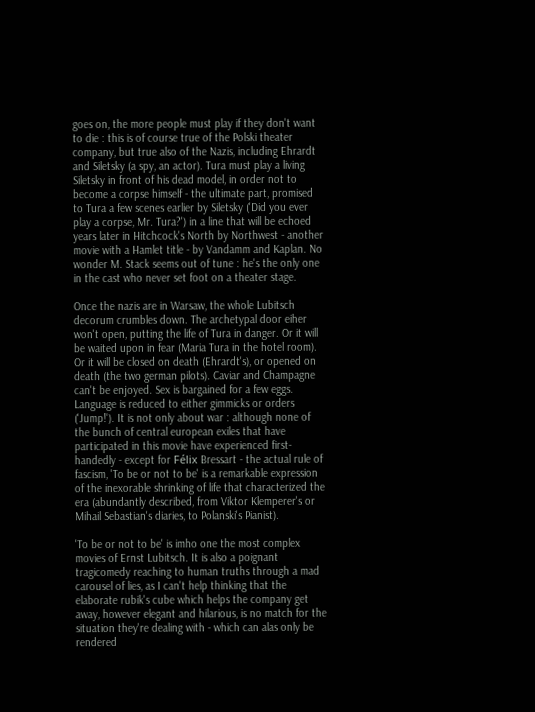goes on, the more people must play if they don't want to die : this is of course true of the Polski theater company, but true also of the Nazis, including Ehrardt and Siletsky (a spy, an actor). Tura must play a living Siletsky in front of his dead model, in order not to become a corpse himself - the ultimate part, promised to Tura a few scenes earlier by Siletsky ('Did you ever play a corpse, Mr. Tura?') in a line that will be echoed years later in Hitchcock's North by Northwest - another movie with a Hamlet title - by Vandamm and Kaplan. No wonder M. Stack seems out of tune : he's the only one in the cast who never set foot on a theater stage.

Once the nazis are in Warsaw, the whole Lubitsch decorum crumbles down. The archetypal door eiher won't open, putting the life of Tura in danger. Or it will be waited upon in fear (Maria Tura in the hotel room). Or it will be closed on death (Ehrardt's), or opened on death (the two german pilots). Caviar and Champagne can't be enjoyed. Sex is bargained for a few eggs. Language is reduced to either gimmicks or orders ('Jump!'). It is not only about war : although none of the bunch of central european exiles that have participated in this movie have experienced first-handedly - except for Félix Bressart - the actual rule of fascism, 'To be or not to be' is a remarkable expression of the inexorable shrinking of life that characterized the era (abundantly described, from Viktor Klemperer's or Mihail Sebastian's diaries, to Polanski's Pianist).

'To be or not to be' is imho one the most complex movies of Ernst Lubitsch. It is also a poignant tragicomedy reaching to human truths through a mad carousel of lies, as I can't help thinking that the elaborate rubik's cube which helps the company get away, however elegant and hilarious, is no match for the situation they're dealing with - which can alas only be rendered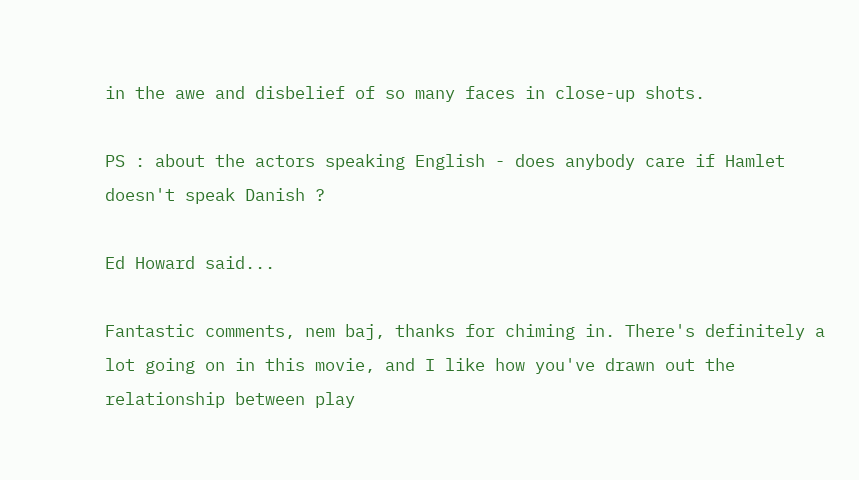in the awe and disbelief of so many faces in close-up shots.

PS : about the actors speaking English - does anybody care if Hamlet doesn't speak Danish ?

Ed Howard said...

Fantastic comments, nem baj, thanks for chiming in. There's definitely a lot going on in this movie, and I like how you've drawn out the relationship between play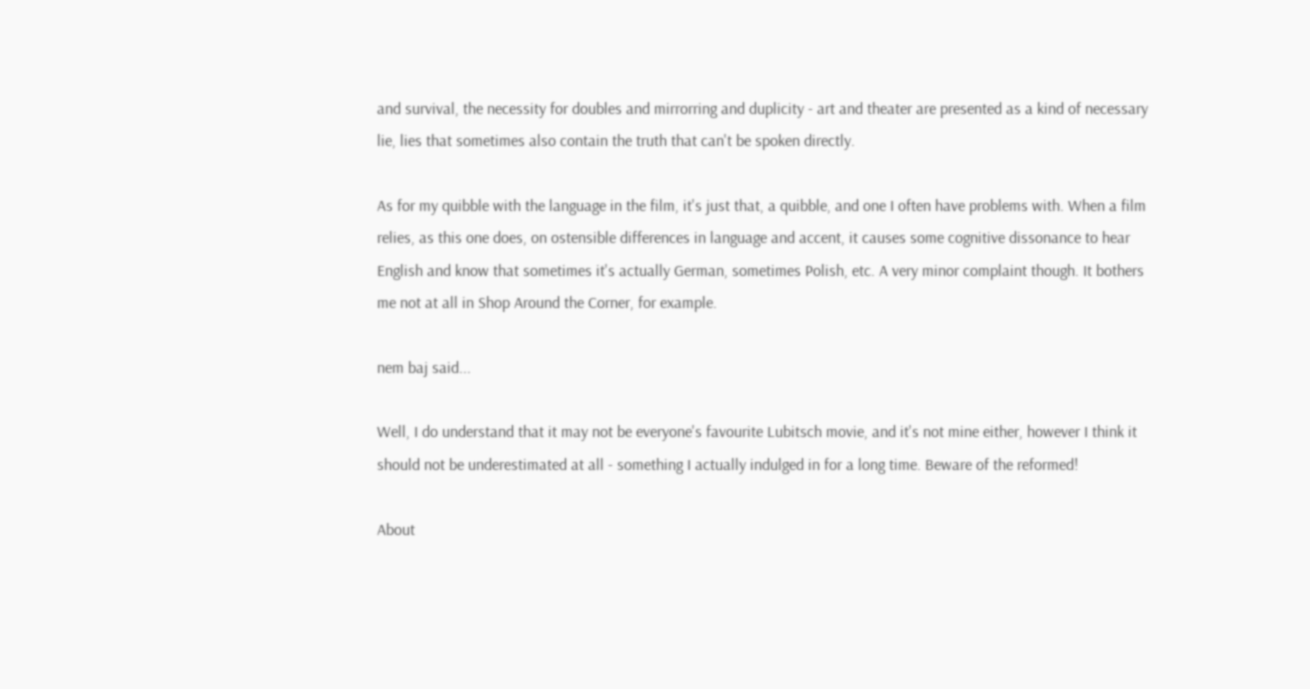and survival, the necessity for doubles and mirrorring and duplicity - art and theater are presented as a kind of necessary lie, lies that sometimes also contain the truth that can't be spoken directly.

As for my quibble with the language in the film, it's just that, a quibble, and one I often have problems with. When a film relies, as this one does, on ostensible differences in language and accent, it causes some cognitive dissonance to hear English and know that sometimes it's actually German, sometimes Polish, etc. A very minor complaint though. It bothers me not at all in Shop Around the Corner, for example.

nem baj said...

Well, I do understand that it may not be everyone's favourite Lubitsch movie, and it's not mine either, however I think it should not be underestimated at all - something I actually indulged in for a long time. Beware of the reformed!

About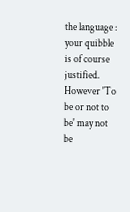the language : your quibble is of course justified. However 'To be or not to be' may not be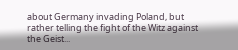about Germany invading Poland, but rather telling the fight of the Witz against the Geist...